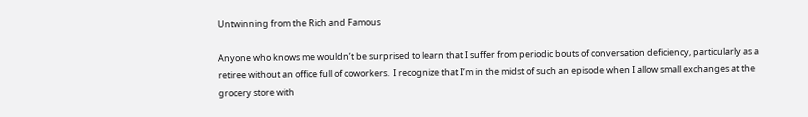Untwinning from the Rich and Famous

Anyone who knows me wouldn’t be surprised to learn that I suffer from periodic bouts of conversation deficiency, particularly as a retiree without an office full of coworkers.  I recognize that I’m in the midst of such an episode when I allow small exchanges at the grocery store with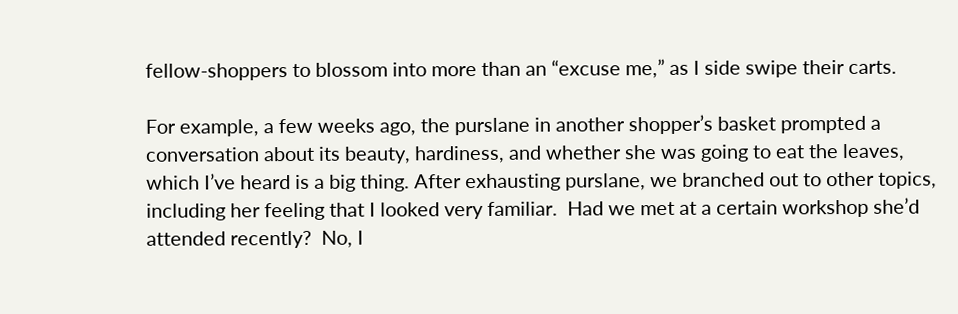fellow-shoppers to blossom into more than an “excuse me,” as I side swipe their carts.

For example, a few weeks ago, the purslane in another shopper’s basket prompted a conversation about its beauty, hardiness, and whether she was going to eat the leaves, which I’ve heard is a big thing. After exhausting purslane, we branched out to other topics, including her feeling that I looked very familiar.  Had we met at a certain workshop she’d attended recently?  No, I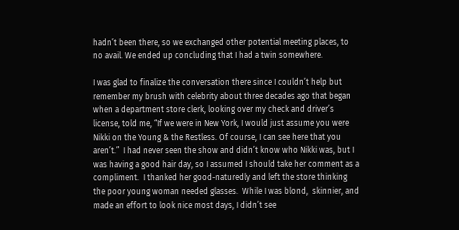hadn’t been there, so we exchanged other potential meeting places, to no avail. We ended up concluding that I had a twin somewhere.

I was glad to finalize the conversation there since I couldn’t help but remember my brush with celebrity about three decades ago that began when a department store clerk, looking over my check and driver’s license, told me, “If we were in New York, I would just assume you were Nikki on the Young & the Restless. Of course, I can see here that you aren’t.”  I had never seen the show and didn’t know who Nikki was, but I was having a good hair day, so I assumed I should take her comment as a compliment.  I thanked her good-naturedly and left the store thinking the poor young woman needed glasses.  While I was blond,  skinnier, and made an effort to look nice most days, I didn’t see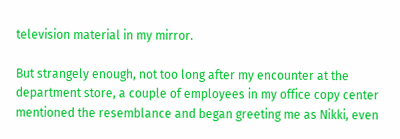television material in my mirror.

But strangely enough, not too long after my encounter at the department store, a couple of employees in my office copy center mentioned the resemblance and began greeting me as Nikki, even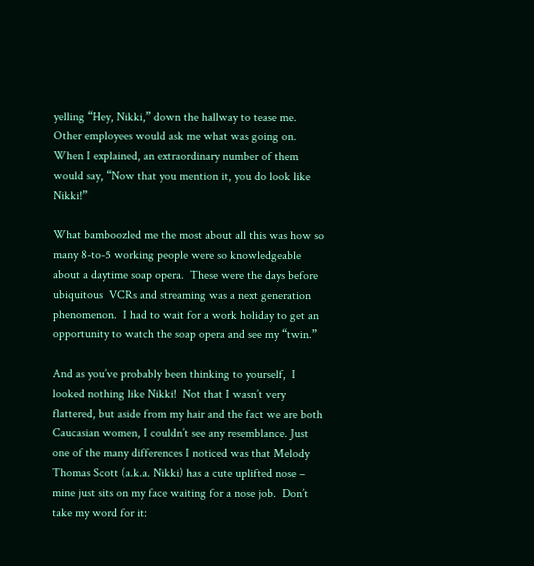yelling “Hey, Nikki,” down the hallway to tease me.  Other employees would ask me what was going on.  When I explained, an extraordinary number of them would say, “Now that you mention it, you do look like Nikki!”

What bamboozled me the most about all this was how so many 8-to-5 working people were so knowledgeable about a daytime soap opera.  These were the days before ubiquitous  VCRs and streaming was a next generation phenomenon.  I had to wait for a work holiday to get an opportunity to watch the soap opera and see my “twin.”

And as you’ve probably been thinking to yourself,  I looked nothing like Nikki!  Not that I wasn’t very flattered, but aside from my hair and the fact we are both Caucasian women, I couldn’t see any resemblance. Just one of the many differences I noticed was that Melody Thomas Scott (a.k.a. Nikki) has a cute uplifted nose – mine just sits on my face waiting for a nose job.  Don’t take my word for it: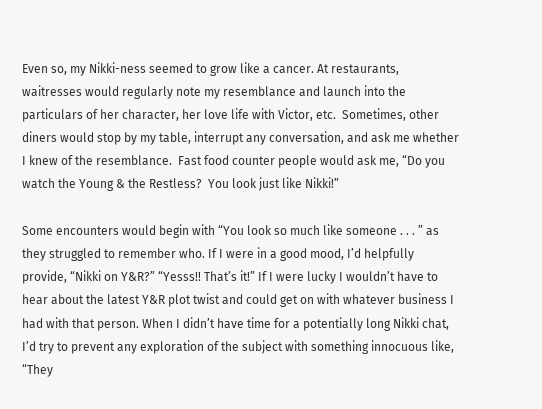Even so, my Nikki-ness seemed to grow like a cancer. At restaurants, waitresses would regularly note my resemblance and launch into the particulars of her character, her love life with Victor, etc.  Sometimes, other diners would stop by my table, interrupt any conversation, and ask me whether I knew of the resemblance.  Fast food counter people would ask me, “Do you watch the Young & the Restless?  You look just like Nikki!”

Some encounters would begin with “You look so much like someone . . . ” as they struggled to remember who. If I were in a good mood, I’d helpfully provide, “Nikki on Y&R?” “Yesss!! That’s it!” If I were lucky I wouldn’t have to hear about the latest Y&R plot twist and could get on with whatever business I had with that person. When I didn’t have time for a potentially long Nikki chat, I’d try to prevent any exploration of the subject with something innocuous like, “They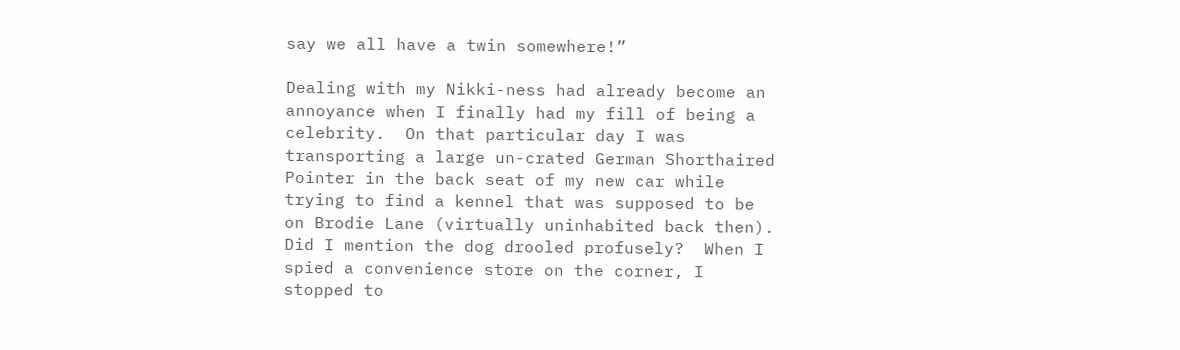say we all have a twin somewhere!”

Dealing with my Nikki-ness had already become an annoyance when I finally had my fill of being a celebrity.  On that particular day I was transporting a large un-crated German Shorthaired Pointer in the back seat of my new car while trying to find a kennel that was supposed to be on Brodie Lane (virtually uninhabited back then). Did I mention the dog drooled profusely?  When I spied a convenience store on the corner, I stopped to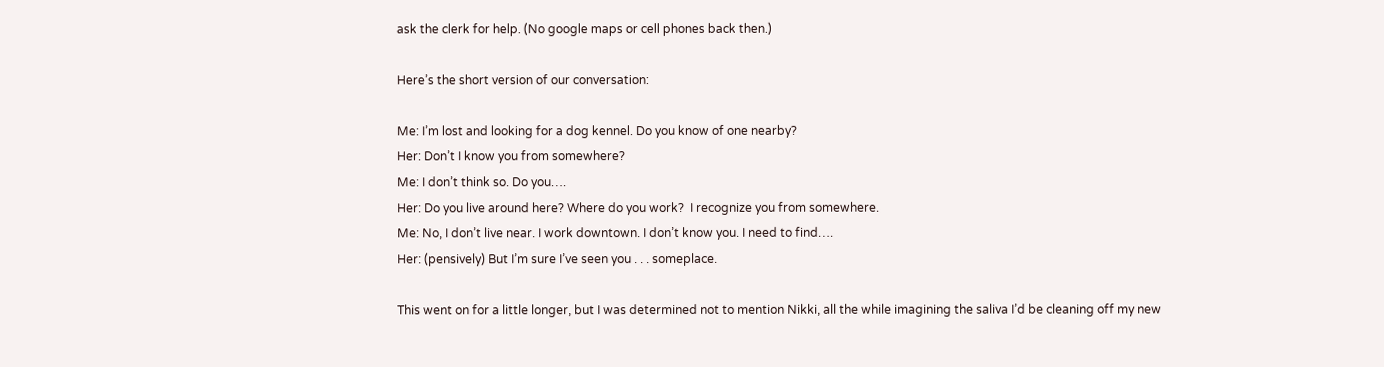ask the clerk for help. (No google maps or cell phones back then.)

Here’s the short version of our conversation:

Me: I’m lost and looking for a dog kennel. Do you know of one nearby?
Her: Don’t I know you from somewhere?
Me: I don’t think so. Do you….
Her: Do you live around here? Where do you work?  I recognize you from somewhere.
Me: No, I don’t live near. I work downtown. I don’t know you. I need to find….
Her: (pensively) But I’m sure I’ve seen you . . . someplace.

This went on for a little longer, but I was determined not to mention Nikki, all the while imagining the saliva I’d be cleaning off my new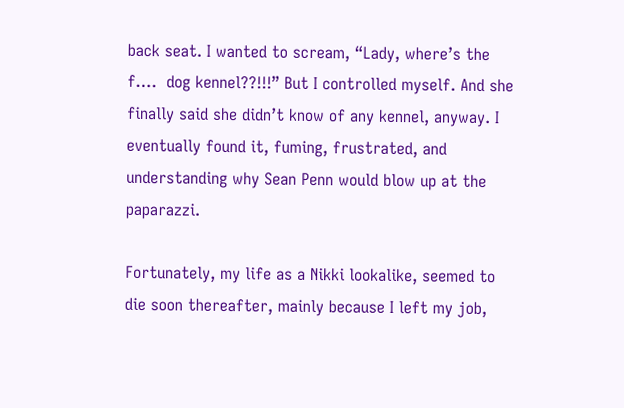back seat. I wanted to scream, “Lady, where’s the f….  dog kennel??!!!” But I controlled myself. And she finally said she didn’t know of any kennel, anyway. I eventually found it, fuming, frustrated, and understanding why Sean Penn would blow up at the paparazzi.

Fortunately, my life as a Nikki lookalike, seemed to die soon thereafter, mainly because I left my job,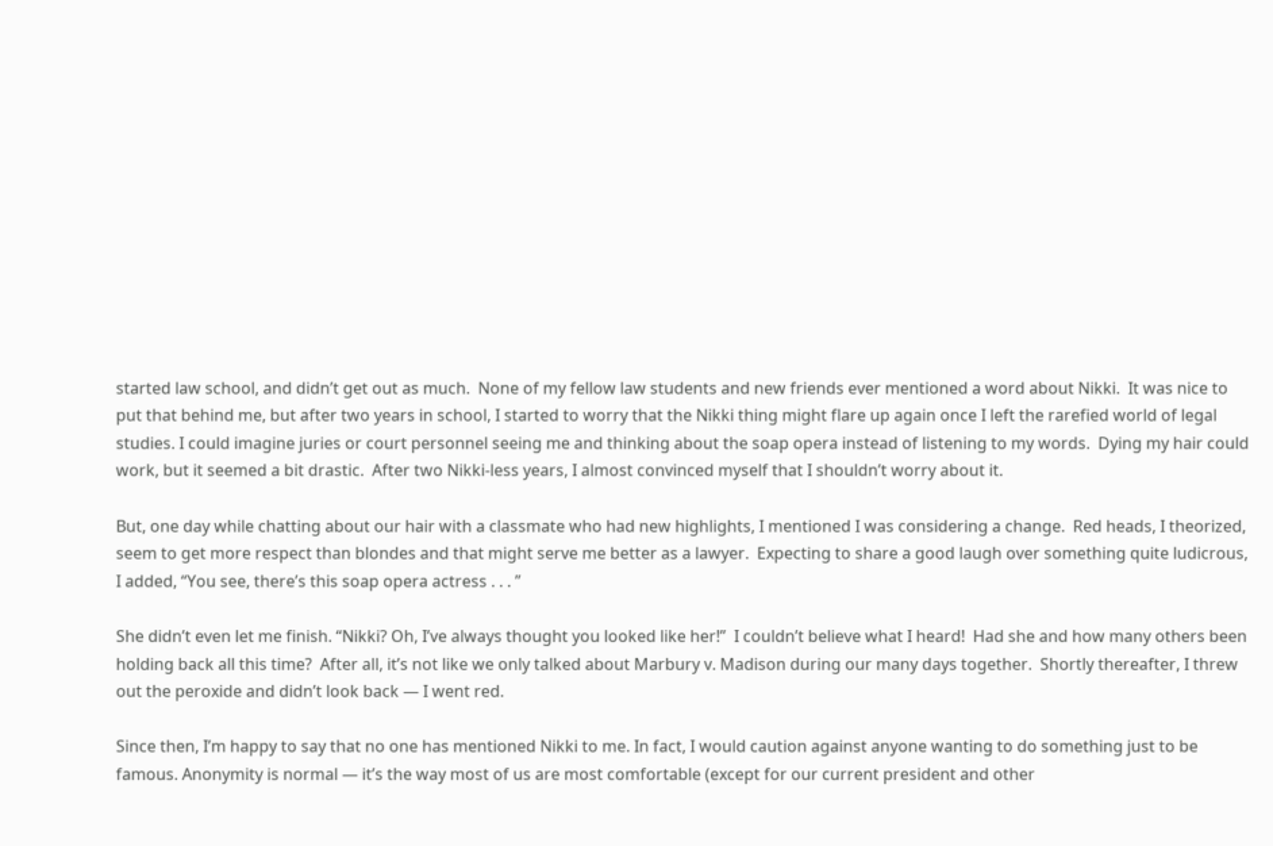started law school, and didn’t get out as much.  None of my fellow law students and new friends ever mentioned a word about Nikki.  It was nice to put that behind me, but after two years in school, I started to worry that the Nikki thing might flare up again once I left the rarefied world of legal studies. I could imagine juries or court personnel seeing me and thinking about the soap opera instead of listening to my words.  Dying my hair could work, but it seemed a bit drastic.  After two Nikki-less years, I almost convinced myself that I shouldn’t worry about it.

But, one day while chatting about our hair with a classmate who had new highlights, I mentioned I was considering a change.  Red heads, I theorized, seem to get more respect than blondes and that might serve me better as a lawyer.  Expecting to share a good laugh over something quite ludicrous, I added, “You see, there’s this soap opera actress . . . ”

She didn’t even let me finish. “Nikki? Oh, I’ve always thought you looked like her!”  I couldn’t believe what I heard!  Had she and how many others been holding back all this time?  After all, it’s not like we only talked about Marbury v. Madison during our many days together.  Shortly thereafter, I threw out the peroxide and didn’t look back — I went red.

Since then, I’m happy to say that no one has mentioned Nikki to me. In fact, I would caution against anyone wanting to do something just to be famous. Anonymity is normal — it’s the way most of us are most comfortable (except for our current president and other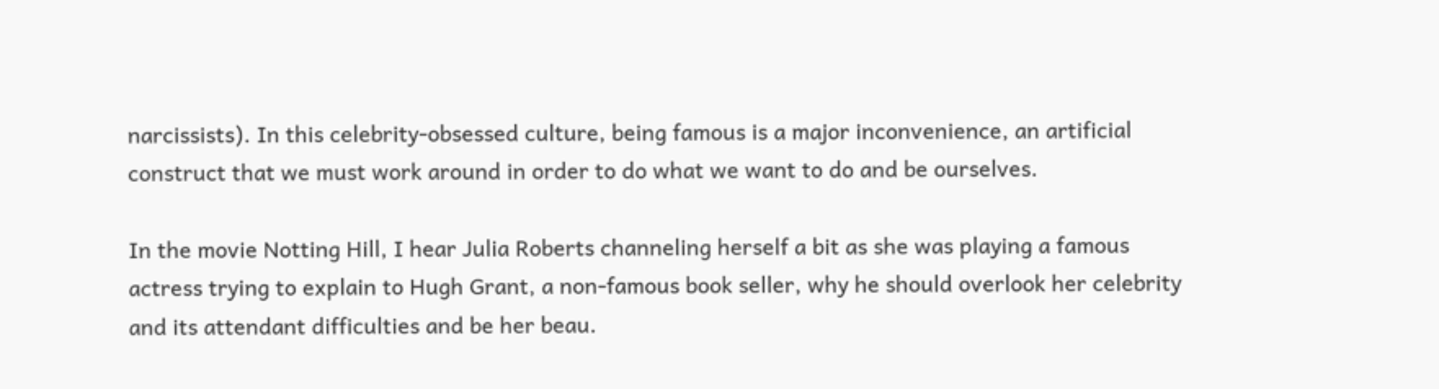narcissists). In this celebrity-obsessed culture, being famous is a major inconvenience, an artificial construct that we must work around in order to do what we want to do and be ourselves.

In the movie Notting Hill, I hear Julia Roberts channeling herself a bit as she was playing a famous actress trying to explain to Hugh Grant, a non-famous book seller, why he should overlook her celebrity and its attendant difficulties and be her beau.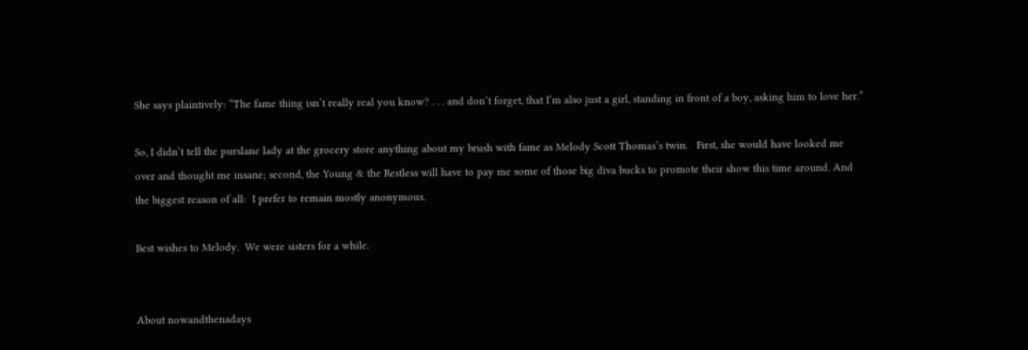She says plaintively: “The fame thing isn’t really real you know? . . . and don’t forget, that I’m also just a girl, standing in front of a boy, asking him to love her.”

So, I didn’t tell the purslane lady at the grocery store anything about my brush with fame as Melody Scott Thomas’s twin.   First, she would have looked me over and thought me insane; second, the Young & the Restless will have to pay me some of those big diva bucks to promote their show this time around. And the biggest reason of all:  I prefer to remain mostly anonymous.

Best wishes to Melody.  We were sisters for a while.


About nowandthenadays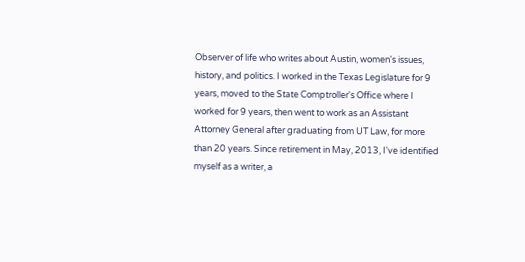Observer of life who writes about Austin, women's issues, history, and politics. I worked in the Texas Legislature for 9 years, moved to the State Comptroller's Office where I worked for 9 years, then went to work as an Assistant Attorney General after graduating from UT Law, for more than 20 years. Since retirement in May, 2013, I've identified myself as a writer, a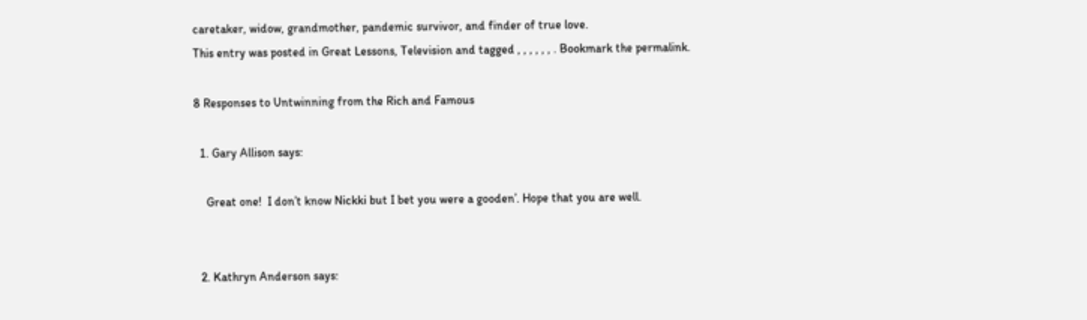caretaker, widow, grandmother, pandemic survivor, and finder of true love.
This entry was posted in Great Lessons, Television and tagged , , , , , , . Bookmark the permalink.

8 Responses to Untwinning from the Rich and Famous

  1. Gary Allison says:

    Great one!  I don’t know Nickki but I bet you were a gooden’. Hope that you are well.


  2. Kathryn Anderson says: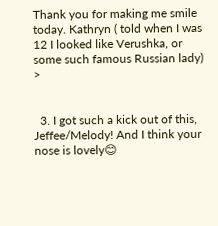Thank you for making me smile today. Kathryn ( told when I was 12 I looked like Verushka, or some such famous Russian lady) >


  3. I got such a kick out of this, Jeffee/Melody! And I think your nose is lovely😊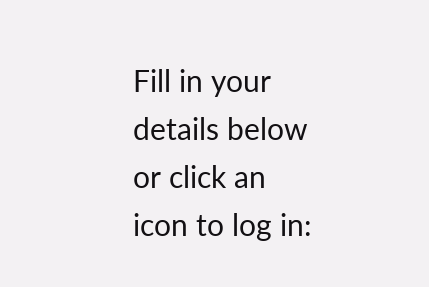Fill in your details below or click an icon to log in: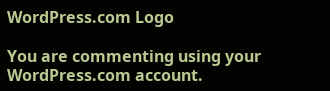WordPress.com Logo

You are commenting using your WordPress.com account.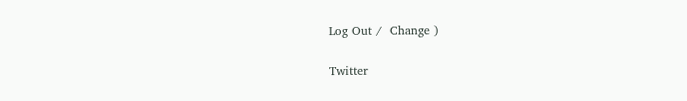Log Out /  Change )

Twitter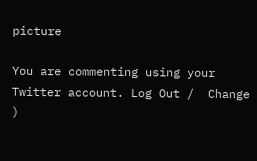picture

You are commenting using your Twitter account. Log Out /  Change )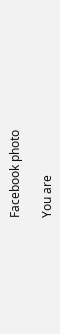Facebook photo

You are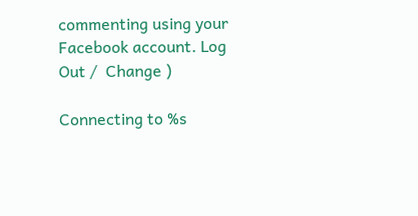commenting using your Facebook account. Log Out /  Change )

Connecting to %s